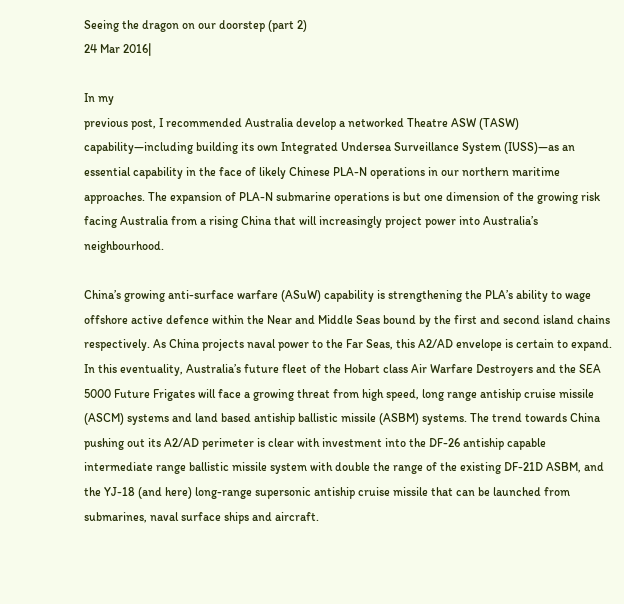Seeing the dragon on our doorstep (part 2)
24 Mar 2016|

In my
previous post, I recommended Australia develop a networked Theatre ASW (TASW) capability—including building its own Integrated Undersea Surveillance System (IUSS)—as an essential capability in the face of likely Chinese PLA-N operations in our northern maritime approaches. The expansion of PLA-N submarine operations is but one dimension of the growing risk facing Australia from a rising China that will increasingly project power into Australia’s neighbourhood.

China’s growing anti-surface warfare (ASuW) capability is strengthening the PLA’s ability to wage offshore active defence within the Near and Middle Seas bound by the first and second island chains respectively. As China projects naval power to the Far Seas, this A2/AD envelope is certain to expand. In this eventuality, Australia’s future fleet of the Hobart class Air Warfare Destroyers and the SEA 5000 Future Frigates will face a growing threat from high speed, long range antiship cruise missile (ASCM) systems and land based antiship ballistic missile (ASBM) systems. The trend towards China pushing out its A2/AD perimeter is clear with investment into the DF-26 antiship capable intermediate range ballistic missile system with double the range of the existing DF-21D ASBM, and the YJ-18 (and here) long-range supersonic antiship cruise missile that can be launched from submarines, naval surface ships and aircraft.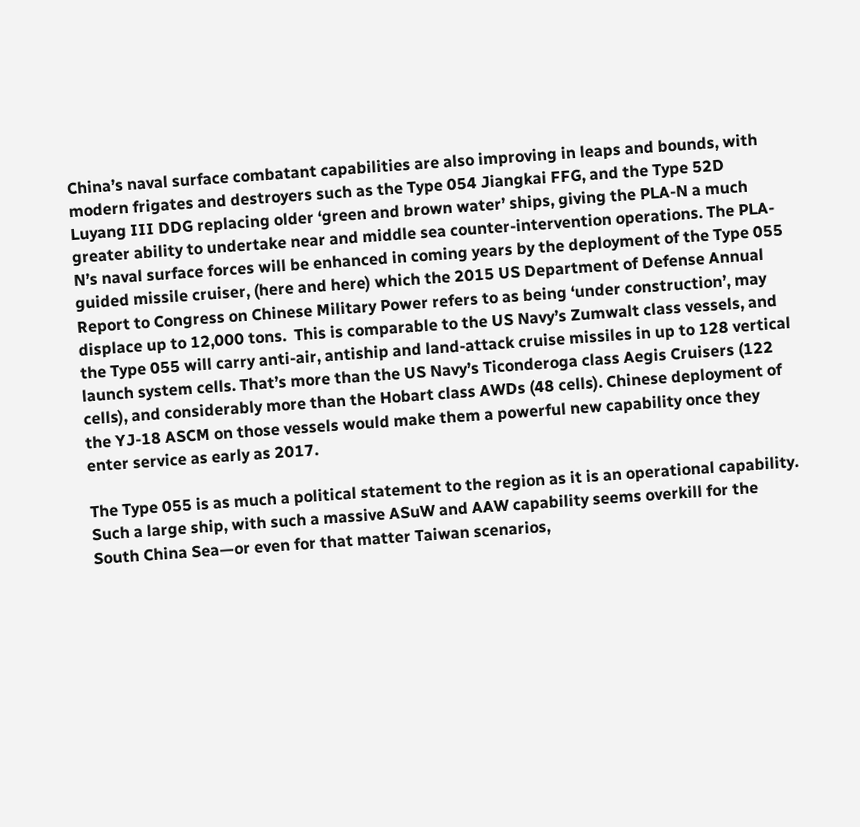China’s naval surface combatant capabilities are also improving in leaps and bounds, with modern frigates and destroyers such as the Type 054 Jiangkai FFG, and the Type 52D Luyang III DDG replacing older ‘green and brown water’ ships, giving the PLA-N a much greater ability to undertake near and middle sea counter-intervention operations. The PLA-N’s naval surface forces will be enhanced in coming years by the deployment of the Type 055 guided missile cruiser, (here and here) which the 2015 US Department of Defense Annual Report to Congress on Chinese Military Power refers to as being ‘under construction’, may displace up to 12,000 tons.  This is comparable to the US Navy’s Zumwalt class vessels, and the Type 055 will carry anti-air, antiship and land-attack cruise missiles in up to 128 vertical launch system cells. That’s more than the US Navy’s Ticonderoga class Aegis Cruisers (122 cells), and considerably more than the Hobart class AWDs (48 cells). Chinese deployment of the YJ-18 ASCM on those vessels would make them a powerful new capability once they enter service as early as 2017.

The Type 055 is as much a political statement to the region as it is an operational capability. Such a large ship, with such a massive ASuW and AAW capability seems overkill for the South China Sea—or even for that matter Taiwan scenarios,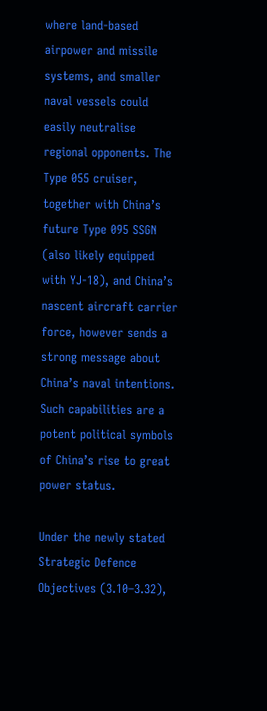where land-based airpower and missile systems, and smaller naval vessels could easily neutralise regional opponents. The Type 055 cruiser, together with China’s future Type 095 SSGN (also likely equipped with YJ-18), and China’s nascent aircraft carrier force, however sends a strong message about China’s naval intentions. Such capabilities are a potent political symbols of China’s rise to great power status.

Under the newly stated Strategic Defence Objectives (3.10–3.32),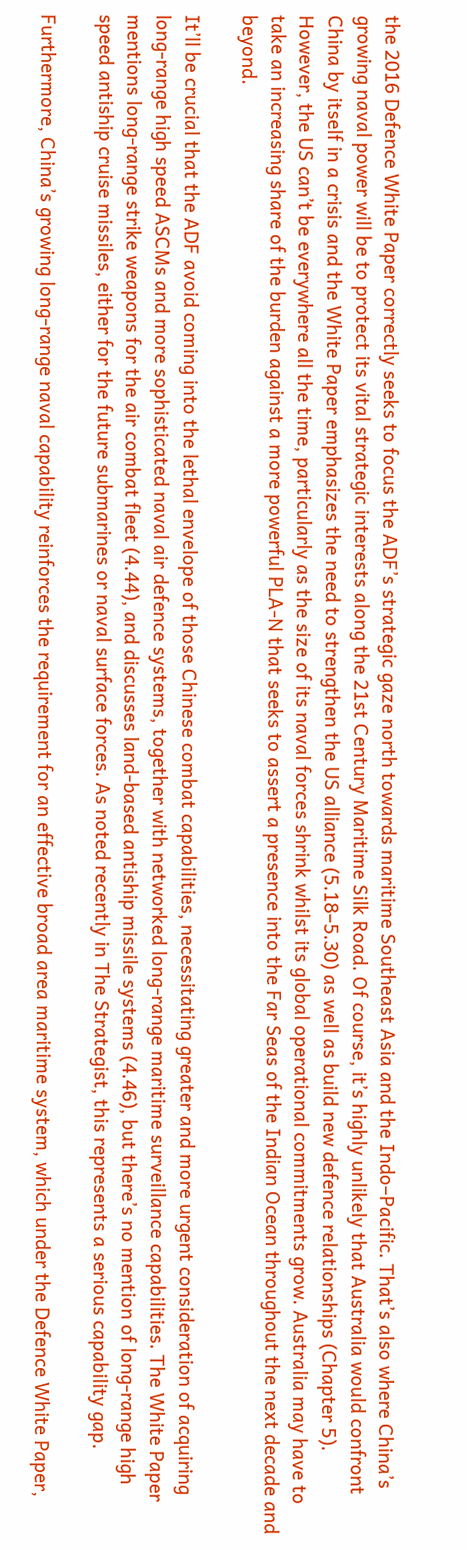the 2016 Defence White Paper correctly seeks to focus the ADF’s strategic gaze north towards maritime Southeast Asia and the Indo–Pacific. That’s also where China’s growing naval power will be to protect its vital strategic interests along the 21st Century Maritime Silk Road. Of course, it’s highly unlikely that Australia would confront China by itself in a crisis and the White Paper emphasizes the need to strengthen the US alliance (5.18–5.30) as well as build new defence relationships (Chapter 5). However, the US can’t be everywhere all the time, particularly as the size of its naval forces shrink whilst its global operational commitments grow. Australia may have to take an increasing share of the burden against a more powerful PLA-N that seeks to assert a presence into the Far Seas of the Indian Ocean throughout the next decade and beyond.

It’ll be crucial that the ADF avoid coming into the lethal envelope of those Chinese combat capabilities, necessitating greater and more urgent consideration of acquiring long-range high speed ASCMs and more sophisticated naval air defence systems, together with networked long-range maritime surveillance capabilities. The White Paper mentions long-range strike weapons for the air combat fleet (4.44), and discusses land-based antiship missile systems (4.46), but there’s no mention of long-range high speed antiship cruise missiles, either for the future submarines or naval surface forces. As noted recently in The Strategist, this represents a serious capability gap.

Furthermore, China’s growing long-range naval capability reinforces the requirement for an effective broad area maritime system, which under the Defence White Paper,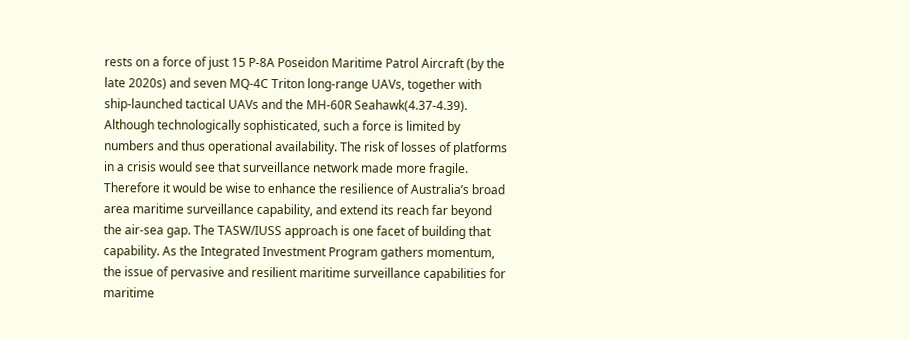rests on a force of just 15 P-8A Poseidon Maritime Patrol Aircraft (by the late 2020s) and seven MQ-4C Triton long-range UAVs, together with ship-launched tactical UAVs and the MH-60R Seahawk(4.37-4.39). Although technologically sophisticated, such a force is limited by numbers and thus operational availability. The risk of losses of platforms in a crisis would see that surveillance network made more fragile. Therefore it would be wise to enhance the resilience of Australia’s broad area maritime surveillance capability, and extend its reach far beyond the air-sea gap. The TASW/IUSS approach is one facet of building that capability. As the Integrated Investment Program gathers momentum, the issue of pervasive and resilient maritime surveillance capabilities for maritime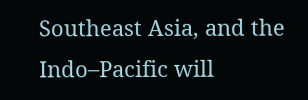Southeast Asia, and the Indo–Pacific will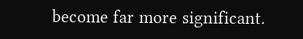become far more significant.